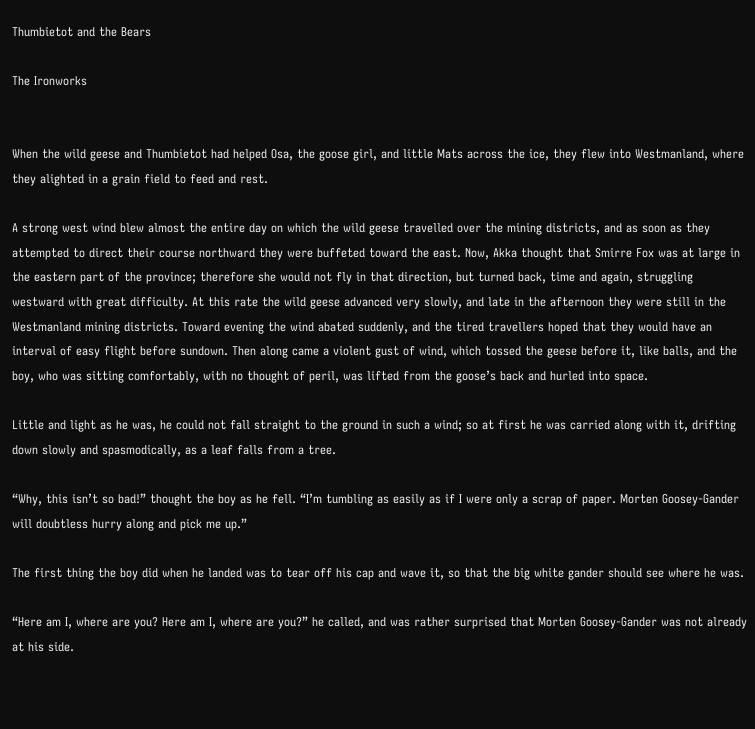Thumbietot and the Bears

The Ironworks


When the wild geese and Thumbietot had helped Osa, the goose girl, and little Mats across the ice, they flew into Westmanland, where they alighted in a grain field to feed and rest.

A strong west wind blew almost the entire day on which the wild geese travelled over the mining districts, and as soon as they attempted to direct their course northward they were buffeted toward the east. Now, Akka thought that Smirre Fox was at large in the eastern part of the province; therefore she would not fly in that direction, but turned back, time and again, struggling westward with great difficulty. At this rate the wild geese advanced very slowly, and late in the afternoon they were still in the Westmanland mining districts. Toward evening the wind abated suddenly, and the tired travellers hoped that they would have an interval of easy flight before sundown. Then along came a violent gust of wind, which tossed the geese before it, like balls, and the boy, who was sitting comfortably, with no thought of peril, was lifted from the goose’s back and hurled into space.

Little and light as he was, he could not fall straight to the ground in such a wind; so at first he was carried along with it, drifting down slowly and spasmodically, as a leaf falls from a tree.

“Why, this isn’t so bad!” thought the boy as he fell. “I’m tumbling as easily as if I were only a scrap of paper. Morten Goosey-Gander will doubtless hurry along and pick me up.”

The first thing the boy did when he landed was to tear off his cap and wave it, so that the big white gander should see where he was.

“Here am I, where are you? Here am I, where are you?” he called, and was rather surprised that Morten Goosey-Gander was not already at his side.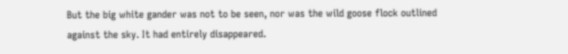But the big white gander was not to be seen, nor was the wild goose flock outlined against the sky. It had entirely disappeared.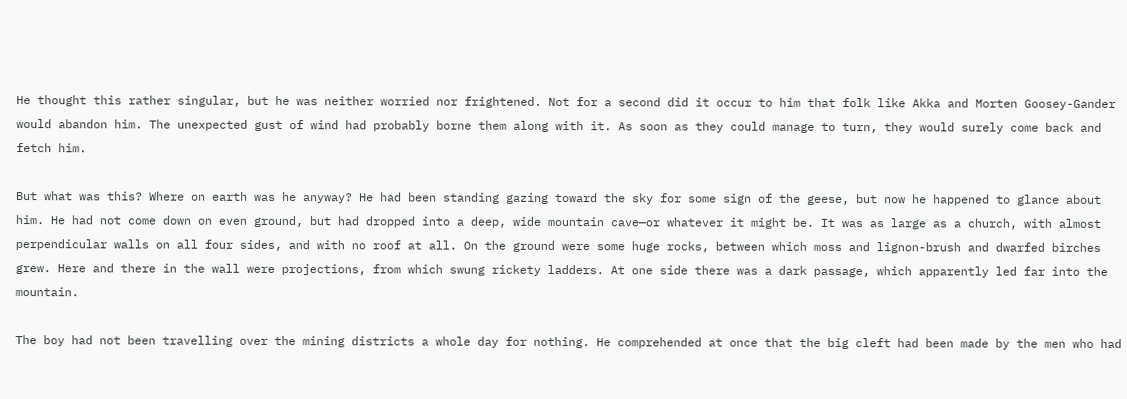He thought this rather singular, but he was neither worried nor frightened. Not for a second did it occur to him that folk like Akka and Morten Goosey-Gander would abandon him. The unexpected gust of wind had probably borne them along with it. As soon as they could manage to turn, they would surely come back and fetch him.

But what was this? Where on earth was he anyway? He had been standing gazing toward the sky for some sign of the geese, but now he happened to glance about him. He had not come down on even ground, but had dropped into a deep, wide mountain cave—or whatever it might be. It was as large as a church, with almost perpendicular walls on all four sides, and with no roof at all. On the ground were some huge rocks, between which moss and lignon-brush and dwarfed birches grew. Here and there in the wall were projections, from which swung rickety ladders. At one side there was a dark passage, which apparently led far into the mountain.

The boy had not been travelling over the mining districts a whole day for nothing. He comprehended at once that the big cleft had been made by the men who had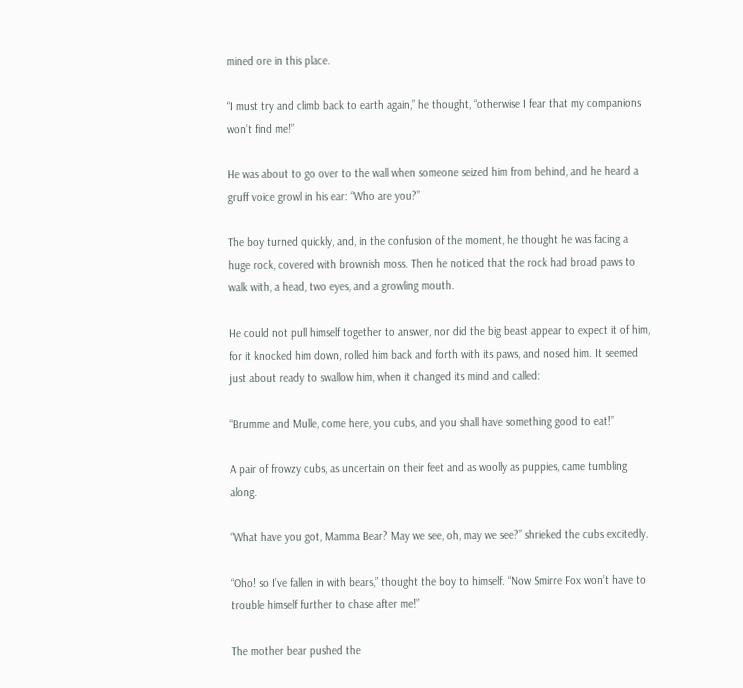mined ore in this place.

“I must try and climb back to earth again,” he thought, “otherwise I fear that my companions won’t find me!”

He was about to go over to the wall when someone seized him from behind, and he heard a gruff voice growl in his ear: “Who are you?”

The boy turned quickly, and, in the confusion of the moment, he thought he was facing a huge rock, covered with brownish moss. Then he noticed that the rock had broad paws to walk with, a head, two eyes, and a growling mouth.

He could not pull himself together to answer, nor did the big beast appear to expect it of him, for it knocked him down, rolled him back and forth with its paws, and nosed him. It seemed just about ready to swallow him, when it changed its mind and called:

“Brumme and Mulle, come here, you cubs, and you shall have something good to eat!”

A pair of frowzy cubs, as uncertain on their feet and as woolly as puppies, came tumbling along.

“What have you got, Mamma Bear? May we see, oh, may we see?” shrieked the cubs excitedly.

“Oho! so I’ve fallen in with bears,” thought the boy to himself. “Now Smirre Fox won’t have to trouble himself further to chase after me!”

The mother bear pushed the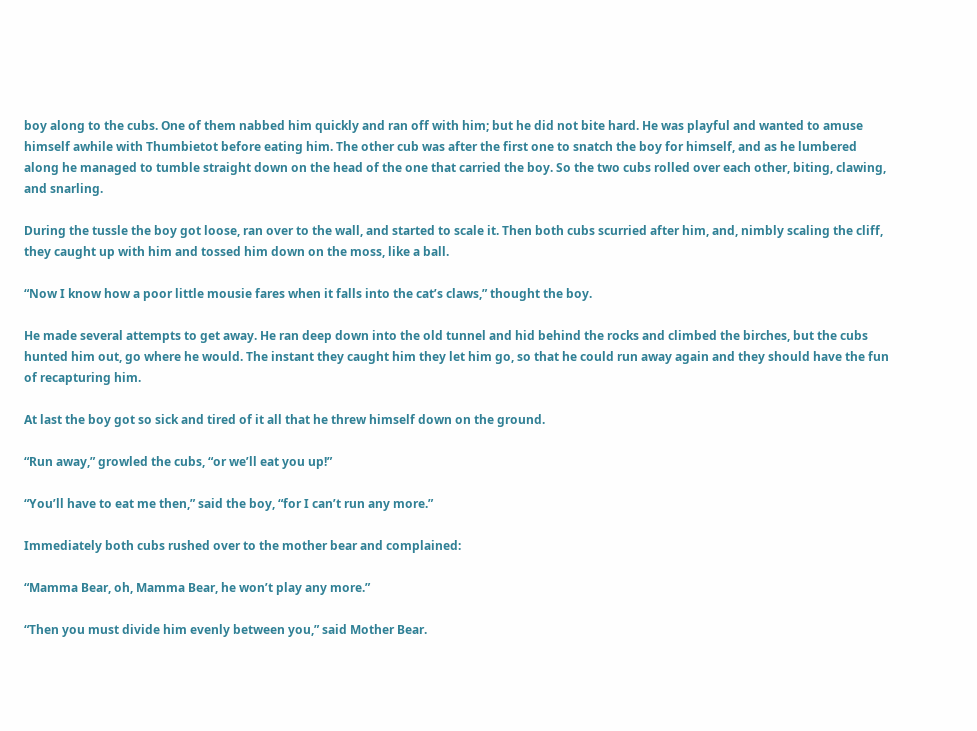boy along to the cubs. One of them nabbed him quickly and ran off with him; but he did not bite hard. He was playful and wanted to amuse himself awhile with Thumbietot before eating him. The other cub was after the first one to snatch the boy for himself, and as he lumbered along he managed to tumble straight down on the head of the one that carried the boy. So the two cubs rolled over each other, biting, clawing, and snarling.

During the tussle the boy got loose, ran over to the wall, and started to scale it. Then both cubs scurried after him, and, nimbly scaling the cliff, they caught up with him and tossed him down on the moss, like a ball.

“Now I know how a poor little mousie fares when it falls into the cat’s claws,” thought the boy.

He made several attempts to get away. He ran deep down into the old tunnel and hid behind the rocks and climbed the birches, but the cubs hunted him out, go where he would. The instant they caught him they let him go, so that he could run away again and they should have the fun of recapturing him.

At last the boy got so sick and tired of it all that he threw himself down on the ground.

“Run away,” growled the cubs, “or we’ll eat you up!”

“You’ll have to eat me then,” said the boy, “for I can’t run any more.”

Immediately both cubs rushed over to the mother bear and complained:

“Mamma Bear, oh, Mamma Bear, he won’t play any more.”

“Then you must divide him evenly between you,” said Mother Bear.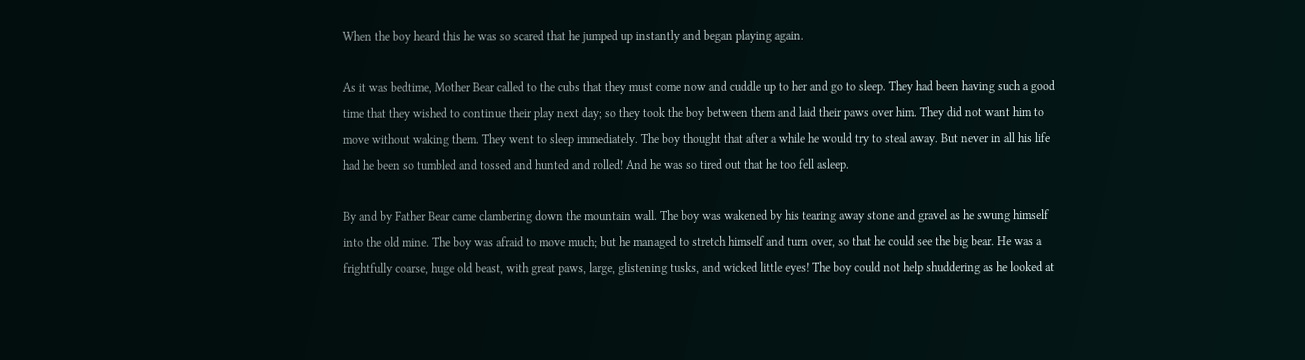When the boy heard this he was so scared that he jumped up instantly and began playing again.

As it was bedtime, Mother Bear called to the cubs that they must come now and cuddle up to her and go to sleep. They had been having such a good time that they wished to continue their play next day; so they took the boy between them and laid their paws over him. They did not want him to move without waking them. They went to sleep immediately. The boy thought that after a while he would try to steal away. But never in all his life had he been so tumbled and tossed and hunted and rolled! And he was so tired out that he too fell asleep.

By and by Father Bear came clambering down the mountain wall. The boy was wakened by his tearing away stone and gravel as he swung himself into the old mine. The boy was afraid to move much; but he managed to stretch himself and turn over, so that he could see the big bear. He was a frightfully coarse, huge old beast, with great paws, large, glistening tusks, and wicked little eyes! The boy could not help shuddering as he looked at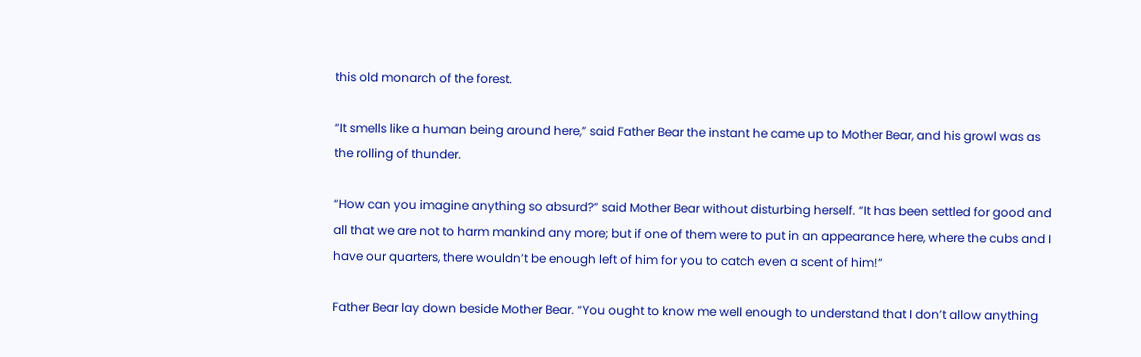this old monarch of the forest.

“It smells like a human being around here,” said Father Bear the instant he came up to Mother Bear, and his growl was as the rolling of thunder.

“How can you imagine anything so absurd?” said Mother Bear without disturbing herself. “It has been settled for good and all that we are not to harm mankind any more; but if one of them were to put in an appearance here, where the cubs and I have our quarters, there wouldn’t be enough left of him for you to catch even a scent of him!”

Father Bear lay down beside Mother Bear. “You ought to know me well enough to understand that I don’t allow anything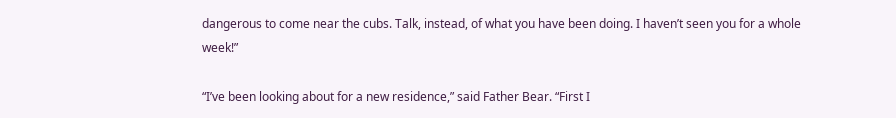dangerous to come near the cubs. Talk, instead, of what you have been doing. I haven’t seen you for a whole week!”

“I’ve been looking about for a new residence,” said Father Bear. “First I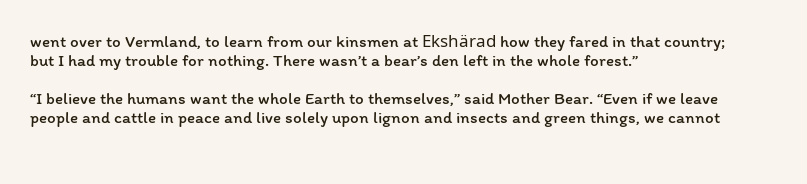went over to Vermland, to learn from our kinsmen at Ekshärad how they fared in that country; but I had my trouble for nothing. There wasn’t a bear’s den left in the whole forest.”

“I believe the humans want the whole Earth to themselves,” said Mother Bear. “Even if we leave people and cattle in peace and live solely upon lignon and insects and green things, we cannot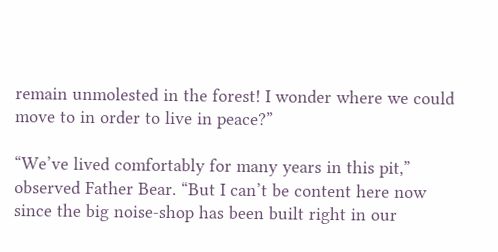remain unmolested in the forest! I wonder where we could move to in order to live in peace?”

“We’ve lived comfortably for many years in this pit,” observed Father Bear. “But I can’t be content here now since the big noise-shop has been built right in our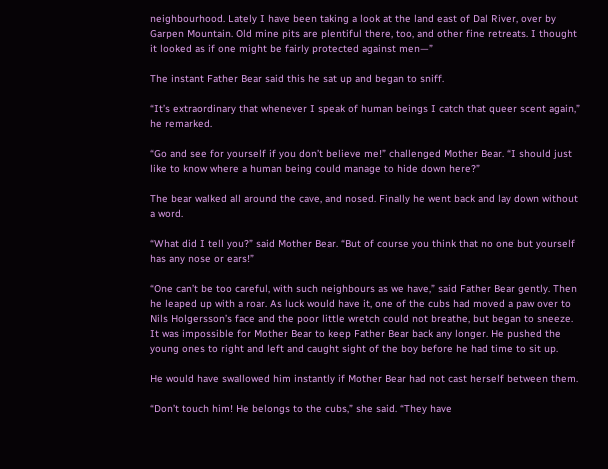neighbourhood. Lately I have been taking a look at the land east of Dal River, over by Garpen Mountain. Old mine pits are plentiful there, too, and other fine retreats. I thought it looked as if one might be fairly protected against men—”

The instant Father Bear said this he sat up and began to sniff.

“It’s extraordinary that whenever I speak of human beings I catch that queer scent again,” he remarked.

“Go and see for yourself if you don’t believe me!” challenged Mother Bear. “I should just like to know where a human being could manage to hide down here?”

The bear walked all around the cave, and nosed. Finally he went back and lay down without a word.

“What did I tell you?” said Mother Bear. “But of course you think that no one but yourself has any nose or ears!”

“One can’t be too careful, with such neighbours as we have,” said Father Bear gently. Then he leaped up with a roar. As luck would have it, one of the cubs had moved a paw over to Nils Holgersson’s face and the poor little wretch could not breathe, but began to sneeze. It was impossible for Mother Bear to keep Father Bear back any longer. He pushed the young ones to right and left and caught sight of the boy before he had time to sit up.

He would have swallowed him instantly if Mother Bear had not cast herself between them.

“Don’t touch him! He belongs to the cubs,” she said. “They have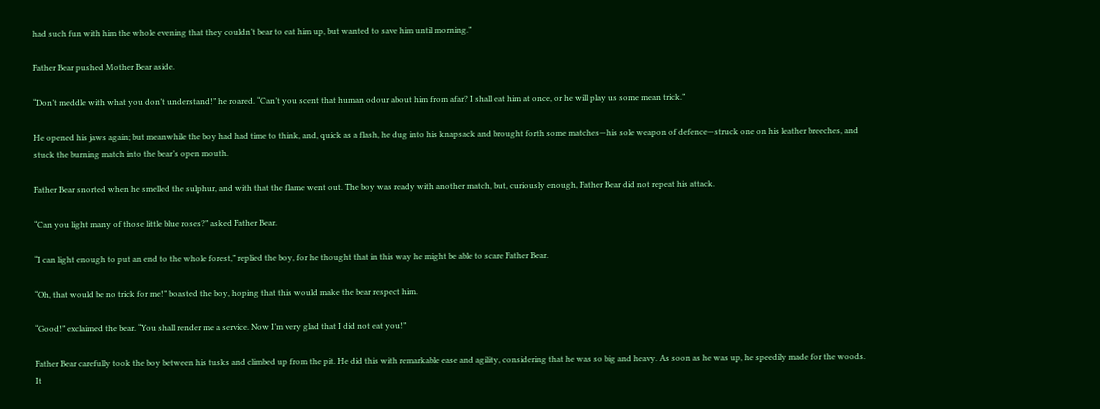had such fun with him the whole evening that they couldn’t bear to eat him up, but wanted to save him until morning.”

Father Bear pushed Mother Bear aside.

“Don’t meddle with what you don’t understand!” he roared. “Can’t you scent that human odour about him from afar? I shall eat him at once, or he will play us some mean trick.”

He opened his jaws again; but meanwhile the boy had had time to think, and, quick as a flash, he dug into his knapsack and brought forth some matches—his sole weapon of defence—struck one on his leather breeches, and stuck the burning match into the bear’s open mouth.

Father Bear snorted when he smelled the sulphur, and with that the flame went out. The boy was ready with another match, but, curiously enough, Father Bear did not repeat his attack.

“Can you light many of those little blue roses?” asked Father Bear.

“I can light enough to put an end to the whole forest,” replied the boy, for he thought that in this way he might be able to scare Father Bear.

“Oh, that would be no trick for me!” boasted the boy, hoping that this would make the bear respect him.

“Good!” exclaimed the bear. “You shall render me a service. Now I’m very glad that I did not eat you!”

Father Bear carefully took the boy between his tusks and climbed up from the pit. He did this with remarkable ease and agility, considering that he was so big and heavy. As soon as he was up, he speedily made for the woods. It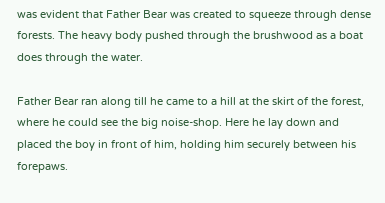was evident that Father Bear was created to squeeze through dense forests. The heavy body pushed through the brushwood as a boat does through the water.

Father Bear ran along till he came to a hill at the skirt of the forest, where he could see the big noise-shop. Here he lay down and placed the boy in front of him, holding him securely between his forepaws.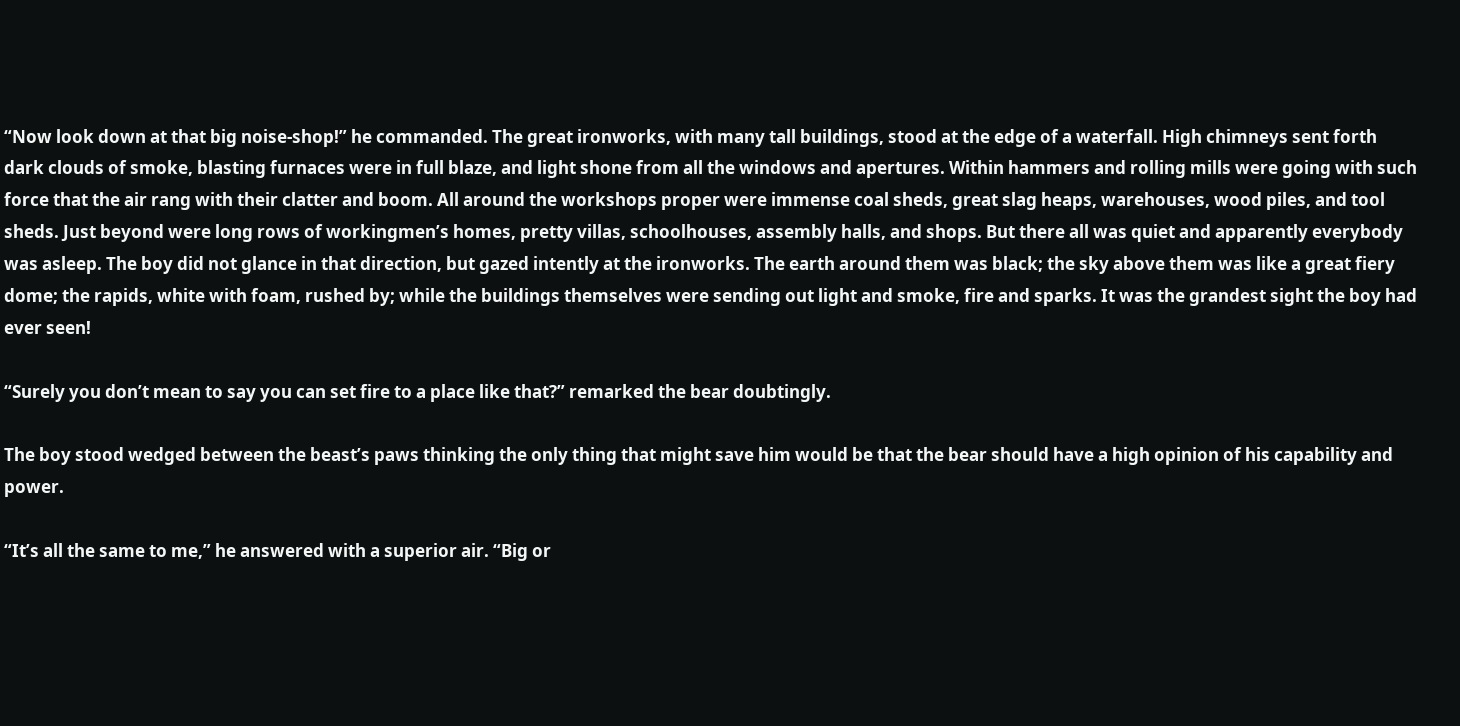“Now look down at that big noise-shop!” he commanded. The great ironworks, with many tall buildings, stood at the edge of a waterfall. High chimneys sent forth dark clouds of smoke, blasting furnaces were in full blaze, and light shone from all the windows and apertures. Within hammers and rolling mills were going with such force that the air rang with their clatter and boom. All around the workshops proper were immense coal sheds, great slag heaps, warehouses, wood piles, and tool sheds. Just beyond were long rows of workingmen’s homes, pretty villas, schoolhouses, assembly halls, and shops. But there all was quiet and apparently everybody was asleep. The boy did not glance in that direction, but gazed intently at the ironworks. The earth around them was black; the sky above them was like a great fiery dome; the rapids, white with foam, rushed by; while the buildings themselves were sending out light and smoke, fire and sparks. It was the grandest sight the boy had ever seen!

“Surely you don’t mean to say you can set fire to a place like that?” remarked the bear doubtingly.

The boy stood wedged between the beast’s paws thinking the only thing that might save him would be that the bear should have a high opinion of his capability and power.

“It’s all the same to me,” he answered with a superior air. “Big or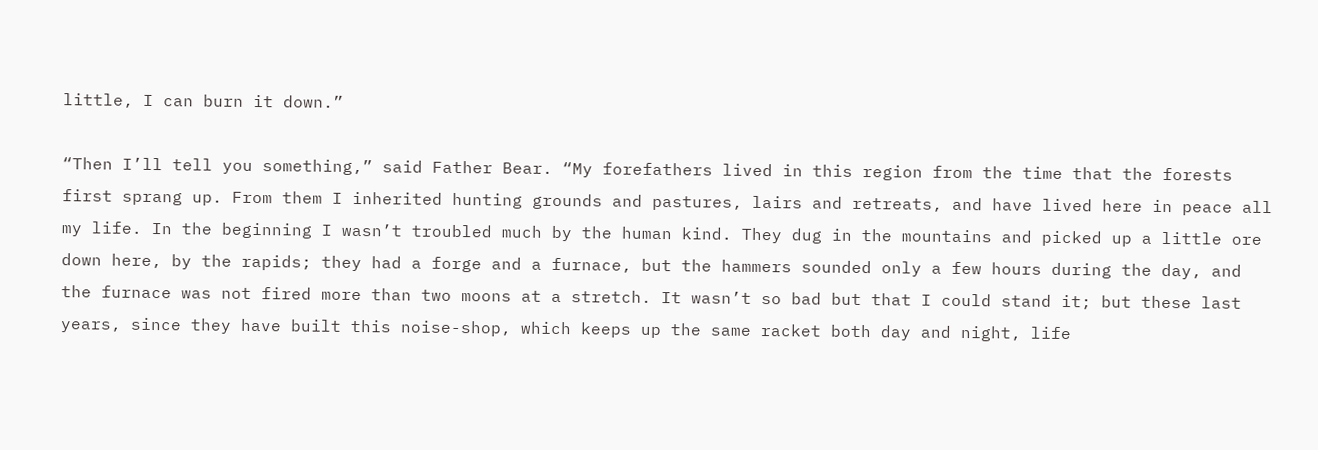little, I can burn it down.”

“Then I’ll tell you something,” said Father Bear. “My forefathers lived in this region from the time that the forests first sprang up. From them I inherited hunting grounds and pastures, lairs and retreats, and have lived here in peace all my life. In the beginning I wasn’t troubled much by the human kind. They dug in the mountains and picked up a little ore down here, by the rapids; they had a forge and a furnace, but the hammers sounded only a few hours during the day, and the furnace was not fired more than two moons at a stretch. It wasn’t so bad but that I could stand it; but these last years, since they have built this noise-shop, which keeps up the same racket both day and night, life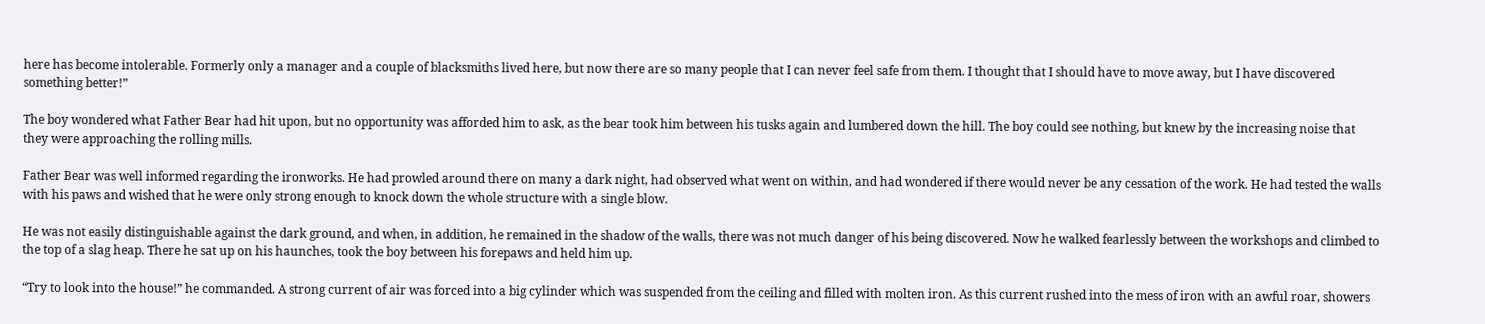here has become intolerable. Formerly only a manager and a couple of blacksmiths lived here, but now there are so many people that I can never feel safe from them. I thought that I should have to move away, but I have discovered something better!”

The boy wondered what Father Bear had hit upon, but no opportunity was afforded him to ask, as the bear took him between his tusks again and lumbered down the hill. The boy could see nothing, but knew by the increasing noise that they were approaching the rolling mills.

Father Bear was well informed regarding the ironworks. He had prowled around there on many a dark night, had observed what went on within, and had wondered if there would never be any cessation of the work. He had tested the walls with his paws and wished that he were only strong enough to knock down the whole structure with a single blow.

He was not easily distinguishable against the dark ground, and when, in addition, he remained in the shadow of the walls, there was not much danger of his being discovered. Now he walked fearlessly between the workshops and climbed to the top of a slag heap. There he sat up on his haunches, took the boy between his forepaws and held him up.

“Try to look into the house!” he commanded. A strong current of air was forced into a big cylinder which was suspended from the ceiling and filled with molten iron. As this current rushed into the mess of iron with an awful roar, showers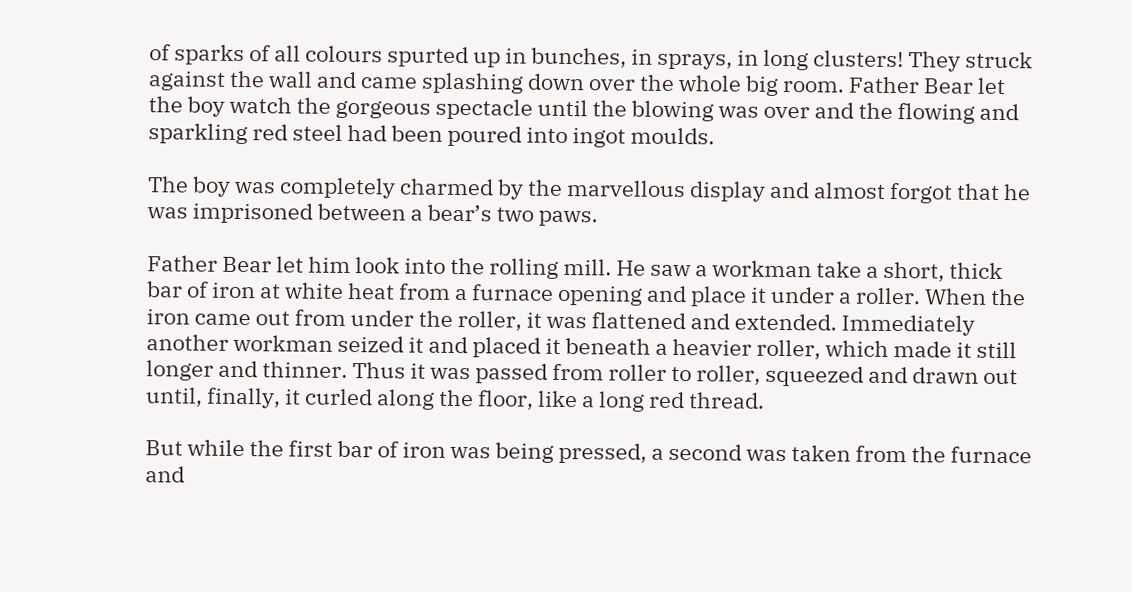of sparks of all colours spurted up in bunches, in sprays, in long clusters! They struck against the wall and came splashing down over the whole big room. Father Bear let the boy watch the gorgeous spectacle until the blowing was over and the flowing and sparkling red steel had been poured into ingot moulds.

The boy was completely charmed by the marvellous display and almost forgot that he was imprisoned between a bear’s two paws.

Father Bear let him look into the rolling mill. He saw a workman take a short, thick bar of iron at white heat from a furnace opening and place it under a roller. When the iron came out from under the roller, it was flattened and extended. Immediately another workman seized it and placed it beneath a heavier roller, which made it still longer and thinner. Thus it was passed from roller to roller, squeezed and drawn out until, finally, it curled along the floor, like a long red thread.

But while the first bar of iron was being pressed, a second was taken from the furnace and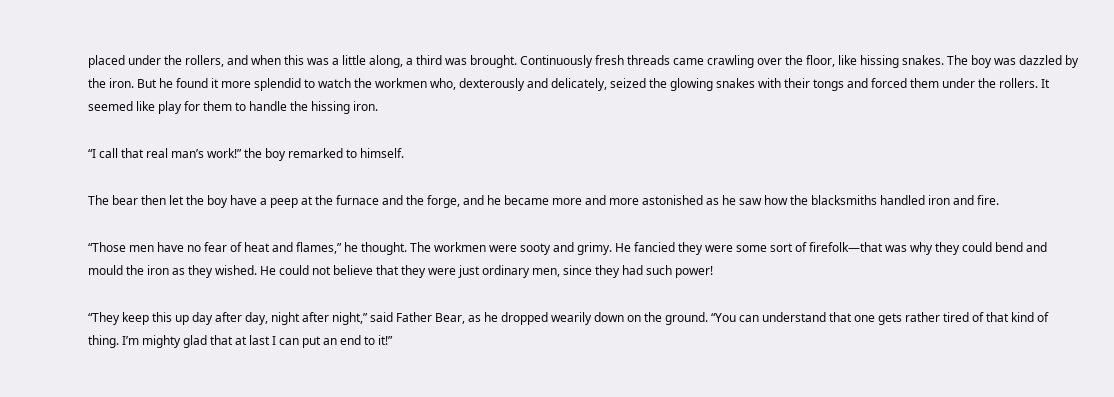placed under the rollers, and when this was a little along, a third was brought. Continuously fresh threads came crawling over the floor, like hissing snakes. The boy was dazzled by the iron. But he found it more splendid to watch the workmen who, dexterously and delicately, seized the glowing snakes with their tongs and forced them under the rollers. It seemed like play for them to handle the hissing iron.

“I call that real man’s work!” the boy remarked to himself.

The bear then let the boy have a peep at the furnace and the forge, and he became more and more astonished as he saw how the blacksmiths handled iron and fire.

“Those men have no fear of heat and flames,” he thought. The workmen were sooty and grimy. He fancied they were some sort of firefolk—that was why they could bend and mould the iron as they wished. He could not believe that they were just ordinary men, since they had such power!

“They keep this up day after day, night after night,” said Father Bear, as he dropped wearily down on the ground. “You can understand that one gets rather tired of that kind of thing. I’m mighty glad that at last I can put an end to it!”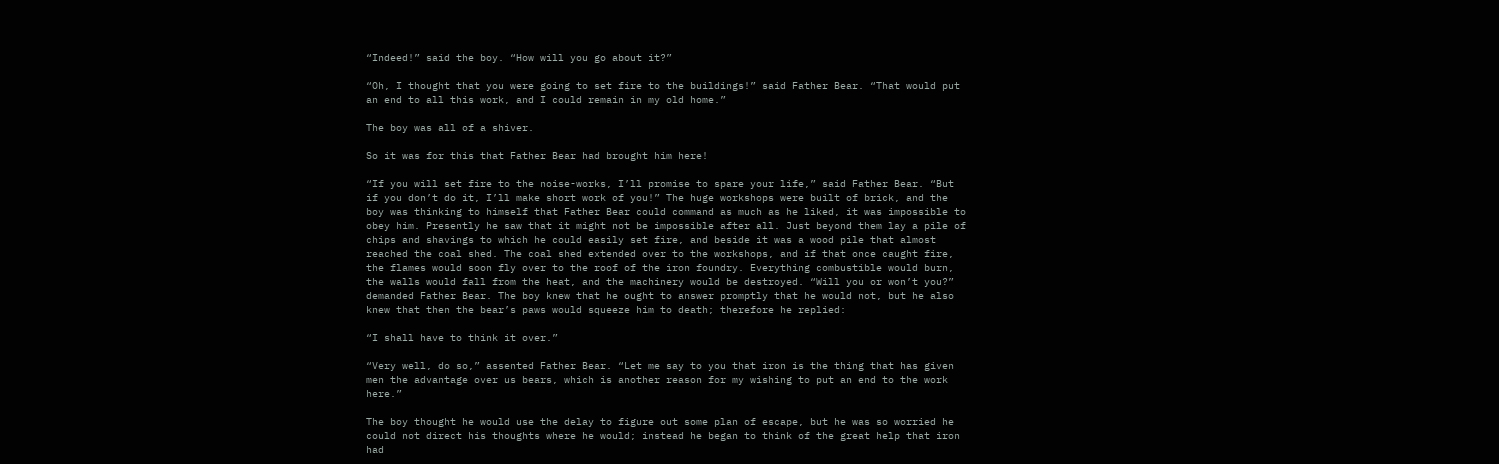“Indeed!” said the boy. “How will you go about it?”

“Oh, I thought that you were going to set fire to the buildings!” said Father Bear. “That would put an end to all this work, and I could remain in my old home.”

The boy was all of a shiver.

So it was for this that Father Bear had brought him here!

“If you will set fire to the noise-works, I’ll promise to spare your life,” said Father Bear. “But if you don’t do it, I’ll make short work of you!” The huge workshops were built of brick, and the boy was thinking to himself that Father Bear could command as much as he liked, it was impossible to obey him. Presently he saw that it might not be impossible after all. Just beyond them lay a pile of chips and shavings to which he could easily set fire, and beside it was a wood pile that almost reached the coal shed. The coal shed extended over to the workshops, and if that once caught fire, the flames would soon fly over to the roof of the iron foundry. Everything combustible would burn, the walls would fall from the heat, and the machinery would be destroyed. “Will you or won’t you?” demanded Father Bear. The boy knew that he ought to answer promptly that he would not, but he also knew that then the bear’s paws would squeeze him to death; therefore he replied:

“I shall have to think it over.”

“Very well, do so,” assented Father Bear. “Let me say to you that iron is the thing that has given men the advantage over us bears, which is another reason for my wishing to put an end to the work here.”

The boy thought he would use the delay to figure out some plan of escape, but he was so worried he could not direct his thoughts where he would; instead he began to think of the great help that iron had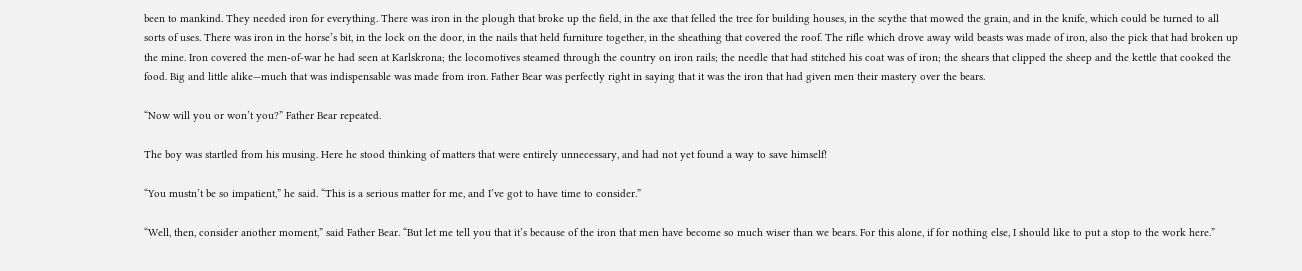been to mankind. They needed iron for everything. There was iron in the plough that broke up the field, in the axe that felled the tree for building houses, in the scythe that mowed the grain, and in the knife, which could be turned to all sorts of uses. There was iron in the horse’s bit, in the lock on the door, in the nails that held furniture together, in the sheathing that covered the roof. The rifle which drove away wild beasts was made of iron, also the pick that had broken up the mine. Iron covered the men-of-war he had seen at Karlskrona; the locomotives steamed through the country on iron rails; the needle that had stitched his coat was of iron; the shears that clipped the sheep and the kettle that cooked the food. Big and little alike—much that was indispensable was made from iron. Father Bear was perfectly right in saying that it was the iron that had given men their mastery over the bears.

“Now will you or won’t you?” Father Bear repeated.

The boy was startled from his musing. Here he stood thinking of matters that were entirely unnecessary, and had not yet found a way to save himself!

“You mustn’t be so impatient,” he said. “This is a serious matter for me, and I’ve got to have time to consider.”

“Well, then, consider another moment,” said Father Bear. “But let me tell you that it’s because of the iron that men have become so much wiser than we bears. For this alone, if for nothing else, I should like to put a stop to the work here.”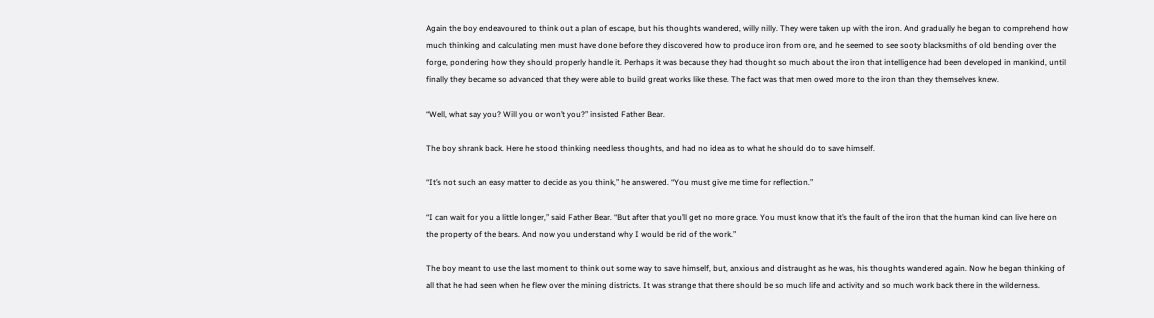Again the boy endeavoured to think out a plan of escape, but his thoughts wandered, willy nilly. They were taken up with the iron. And gradually he began to comprehend how much thinking and calculating men must have done before they discovered how to produce iron from ore, and he seemed to see sooty blacksmiths of old bending over the forge, pondering how they should properly handle it. Perhaps it was because they had thought so much about the iron that intelligence had been developed in mankind, until finally they became so advanced that they were able to build great works like these. The fact was that men owed more to the iron than they themselves knew.

“Well, what say you? Will you or won’t you?” insisted Father Bear.

The boy shrank back. Here he stood thinking needless thoughts, and had no idea as to what he should do to save himself.

“It’s not such an easy matter to decide as you think,” he answered. “You must give me time for reflection.”

“I can wait for you a little longer,” said Father Bear. “But after that you’ll get no more grace. You must know that it’s the fault of the iron that the human kind can live here on the property of the bears. And now you understand why I would be rid of the work.”

The boy meant to use the last moment to think out some way to save himself, but, anxious and distraught as he was, his thoughts wandered again. Now he began thinking of all that he had seen when he flew over the mining districts. It was strange that there should be so much life and activity and so much work back there in the wilderness.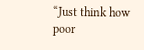“Just think how poor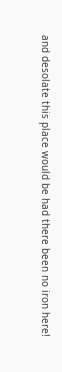and desolate this place would be had there been no iron here!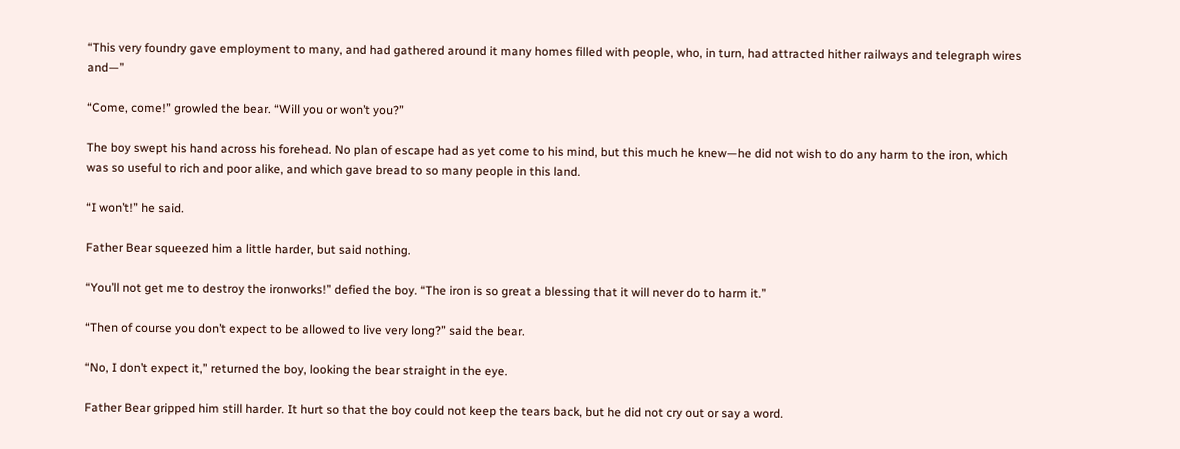“This very foundry gave employment to many, and had gathered around it many homes filled with people, who, in turn, had attracted hither railways and telegraph wires and—”

“Come, come!” growled the bear. “Will you or won’t you?”

The boy swept his hand across his forehead. No plan of escape had as yet come to his mind, but this much he knew—he did not wish to do any harm to the iron, which was so useful to rich and poor alike, and which gave bread to so many people in this land.

“I won’t!” he said.

Father Bear squeezed him a little harder, but said nothing.

“You’ll not get me to destroy the ironworks!” defied the boy. “The iron is so great a blessing that it will never do to harm it.”

“Then of course you don’t expect to be allowed to live very long?” said the bear.

“No, I don’t expect it,” returned the boy, looking the bear straight in the eye.

Father Bear gripped him still harder. It hurt so that the boy could not keep the tears back, but he did not cry out or say a word.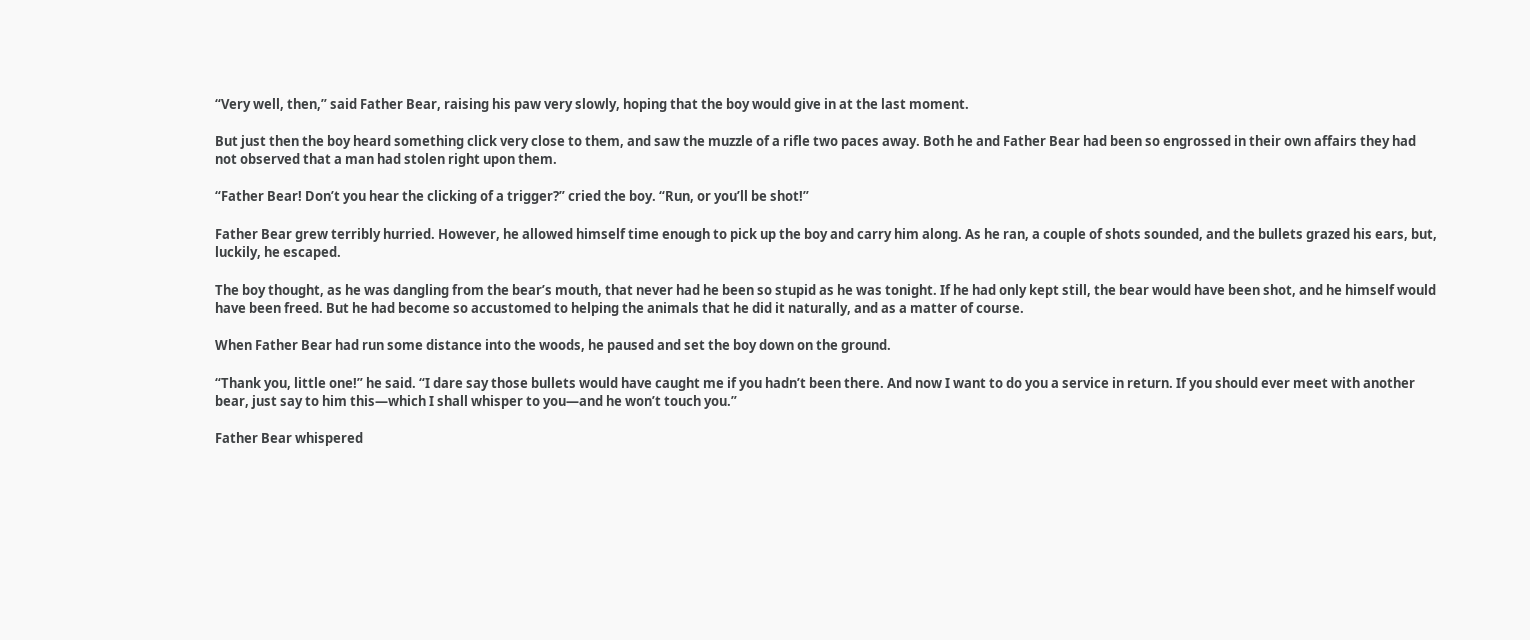“Very well, then,” said Father Bear, raising his paw very slowly, hoping that the boy would give in at the last moment.

But just then the boy heard something click very close to them, and saw the muzzle of a rifle two paces away. Both he and Father Bear had been so engrossed in their own affairs they had not observed that a man had stolen right upon them.

“Father Bear! Don’t you hear the clicking of a trigger?” cried the boy. “Run, or you’ll be shot!”

Father Bear grew terribly hurried. However, he allowed himself time enough to pick up the boy and carry him along. As he ran, a couple of shots sounded, and the bullets grazed his ears, but, luckily, he escaped.

The boy thought, as he was dangling from the bear’s mouth, that never had he been so stupid as he was tonight. If he had only kept still, the bear would have been shot, and he himself would have been freed. But he had become so accustomed to helping the animals that he did it naturally, and as a matter of course.

When Father Bear had run some distance into the woods, he paused and set the boy down on the ground.

“Thank you, little one!” he said. “I dare say those bullets would have caught me if you hadn’t been there. And now I want to do you a service in return. If you should ever meet with another bear, just say to him this—which I shall whisper to you—and he won’t touch you.”

Father Bear whispered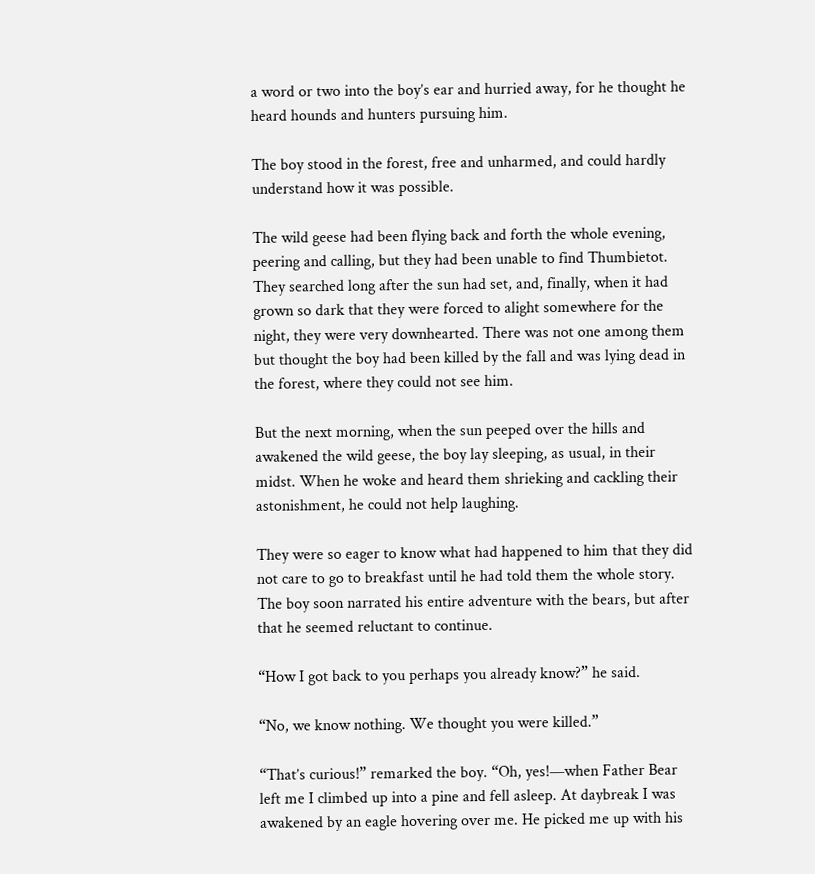a word or two into the boy’s ear and hurried away, for he thought he heard hounds and hunters pursuing him.

The boy stood in the forest, free and unharmed, and could hardly understand how it was possible.

The wild geese had been flying back and forth the whole evening, peering and calling, but they had been unable to find Thumbietot. They searched long after the sun had set, and, finally, when it had grown so dark that they were forced to alight somewhere for the night, they were very downhearted. There was not one among them but thought the boy had been killed by the fall and was lying dead in the forest, where they could not see him.

But the next morning, when the sun peeped over the hills and awakened the wild geese, the boy lay sleeping, as usual, in their midst. When he woke and heard them shrieking and cackling their astonishment, he could not help laughing.

They were so eager to know what had happened to him that they did not care to go to breakfast until he had told them the whole story. The boy soon narrated his entire adventure with the bears, but after that he seemed reluctant to continue.

“How I got back to you perhaps you already know?” he said.

“No, we know nothing. We thought you were killed.”

“That’s curious!” remarked the boy. “Oh, yes!—when Father Bear left me I climbed up into a pine and fell asleep. At daybreak I was awakened by an eagle hovering over me. He picked me up with his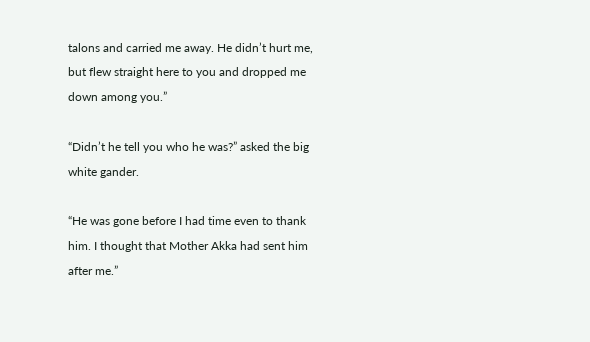talons and carried me away. He didn’t hurt me, but flew straight here to you and dropped me down among you.”

“Didn’t he tell you who he was?” asked the big white gander.

“He was gone before I had time even to thank him. I thought that Mother Akka had sent him after me.”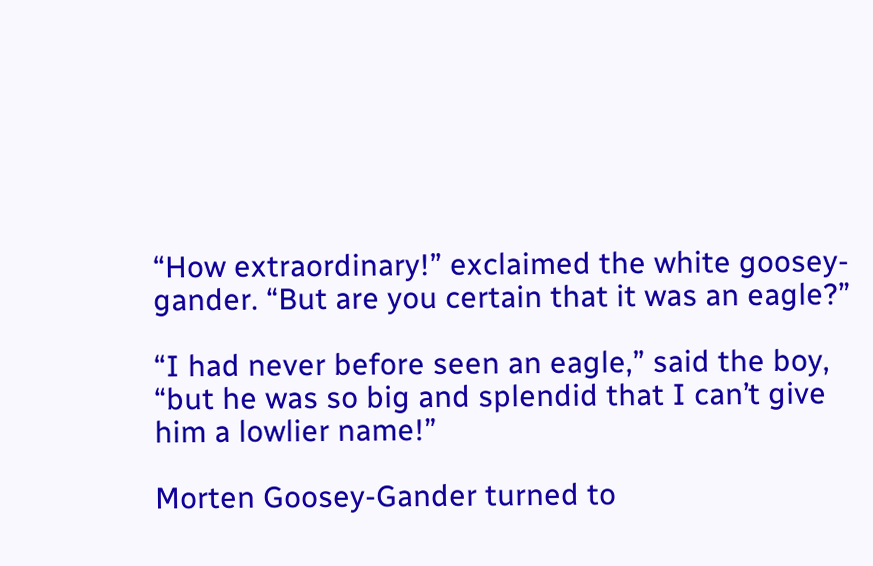“How extraordinary!” exclaimed the white goosey-gander. “But are you certain that it was an eagle?”

“I had never before seen an eagle,” said the boy, “but he was so big and splendid that I can’t give him a lowlier name!”

Morten Goosey-Gander turned to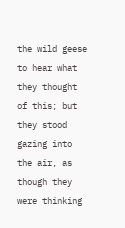the wild geese to hear what they thought of this; but they stood gazing into the air, as though they were thinking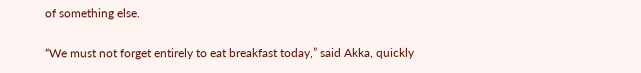of something else.

“We must not forget entirely to eat breakfast today,” said Akka, quickly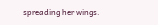spreading her wings.